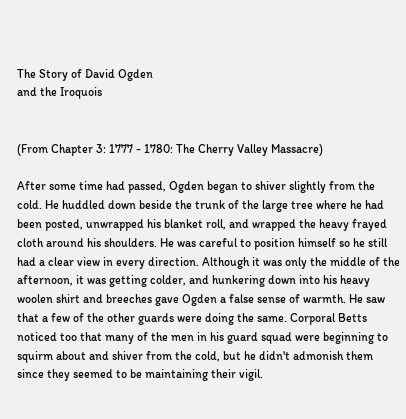The Story of David Ogden
and the Iroquois


(From Chapter 3: 1777 - 1780: The Cherry Valley Massacre)

After some time had passed, Ogden began to shiver slightly from the cold. He huddled down beside the trunk of the large tree where he had been posted, unwrapped his blanket roll, and wrapped the heavy frayed cloth around his shoulders. He was careful to position himself so he still had a clear view in every direction. Although it was only the middle of the afternoon, it was getting colder, and hunkering down into his heavy woolen shirt and breeches gave Ogden a false sense of warmth. He saw that a few of the other guards were doing the same. Corporal Betts noticed too that many of the men in his guard squad were beginning to squirm about and shiver from the cold, but he didn't admonish them since they seemed to be maintaining their vigil.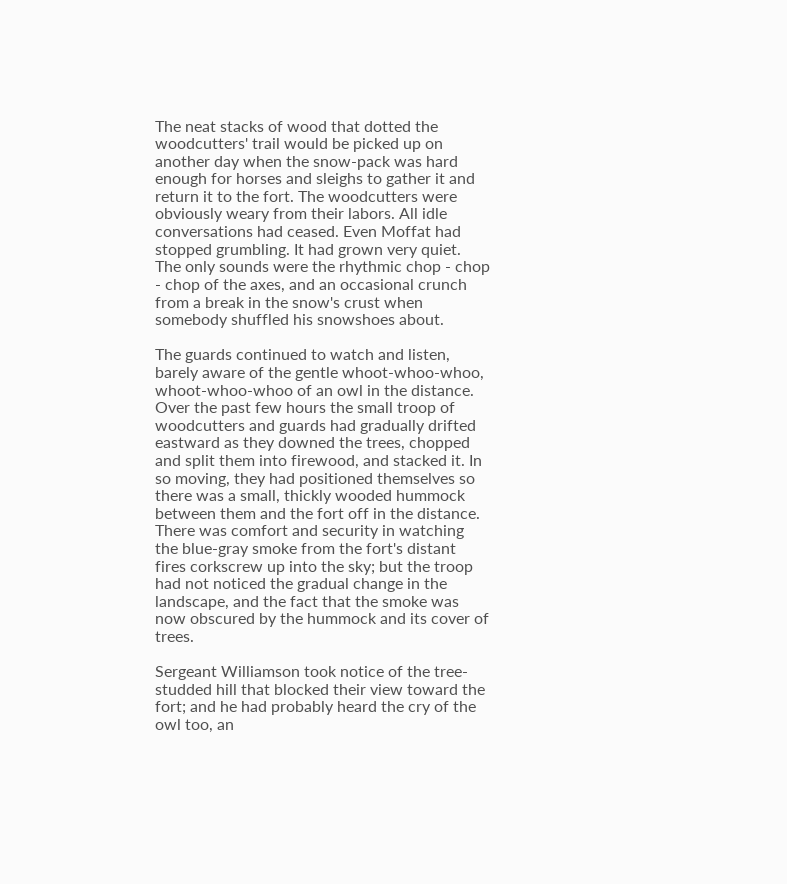The neat stacks of wood that dotted the woodcutters' trail would be picked up on another day when the snow-pack was hard enough for horses and sleighs to gather it and return it to the fort. The woodcutters were obviously weary from their labors. All idle conversations had ceased. Even Moffat had stopped grumbling. It had grown very quiet. The only sounds were the rhythmic chop - chop - chop of the axes, and an occasional crunch from a break in the snow's crust when somebody shuffled his snowshoes about.

The guards continued to watch and listen, barely aware of the gentle whoot-whoo-whoo, whoot-whoo-whoo of an owl in the distance. Over the past few hours the small troop of woodcutters and guards had gradually drifted eastward as they downed the trees, chopped and split them into firewood, and stacked it. In so moving, they had positioned themselves so there was a small, thickly wooded hummock between them and the fort off in the distance. There was comfort and security in watching the blue-gray smoke from the fort's distant fires corkscrew up into the sky; but the troop had not noticed the gradual change in the landscape, and the fact that the smoke was now obscured by the hummock and its cover of trees.

Sergeant Williamson took notice of the tree-studded hill that blocked their view toward the fort; and he had probably heard the cry of the owl too, an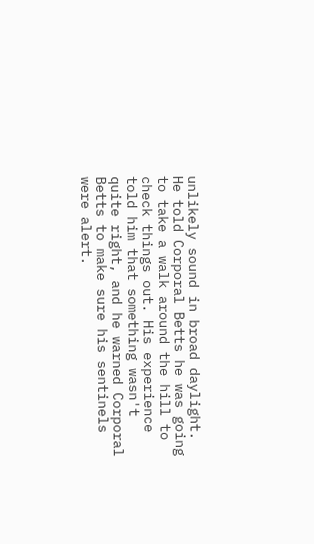unlikely sound in broad daylight. He told Corporal Betts he was going to take a walk around the hill to check things out. His experience told him that something wasn't quite right, and he warned Corporal Betts to make sure his sentinels were alert.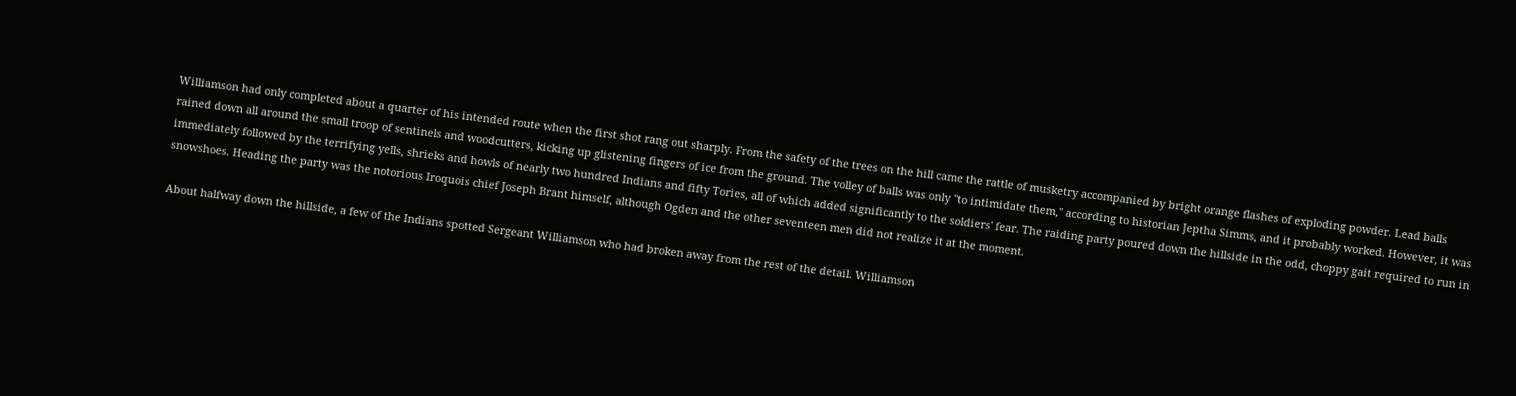Williamson had only completed about a quarter of his intended route when the first shot rang out sharply. From the safety of the trees on the hill came the rattle of musketry accompanied by bright orange flashes of exploding powder. Lead balls rained down all around the small troop of sentinels and woodcutters, kicking up glistening fingers of ice from the ground. The volley of balls was only "to intimidate them," according to historian Jeptha Simms, and it probably worked. However, it was immediately followed by the terrifying yells, shrieks and howls of nearly two hundred Indians and fifty Tories, all of which added significantly to the soldiers' fear. The raiding party poured down the hillside in the odd, choppy gait required to run in snowshoes. Heading the party was the notorious Iroquois chief Joseph Brant himself, although Ogden and the other seventeen men did not realize it at the moment.

About halfway down the hillside, a few of the Indians spotted Sergeant Williamson who had broken away from the rest of the detail. Williamson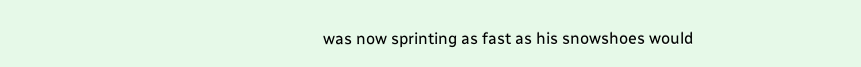was now sprinting as fast as his snowshoes would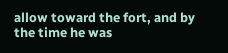allow toward the fort, and by the time he was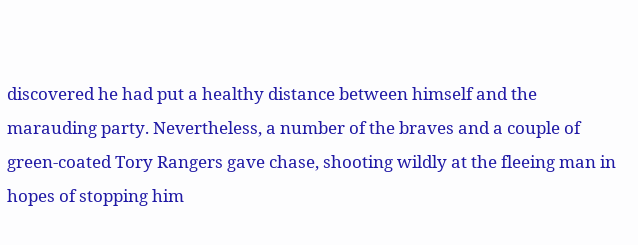discovered he had put a healthy distance between himself and the marauding party. Nevertheless, a number of the braves and a couple of green-coated Tory Rangers gave chase, shooting wildly at the fleeing man in hopes of stopping him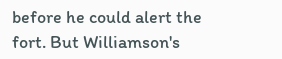before he could alert the fort. But Williamson's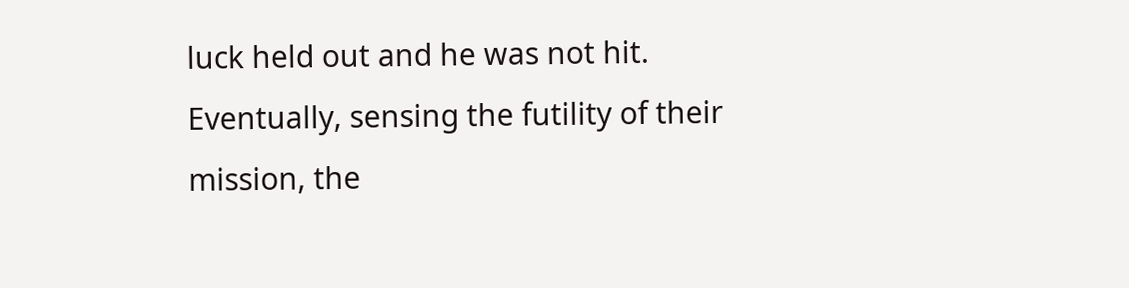luck held out and he was not hit. Eventually, sensing the futility of their mission, the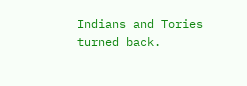Indians and Tories turned back.